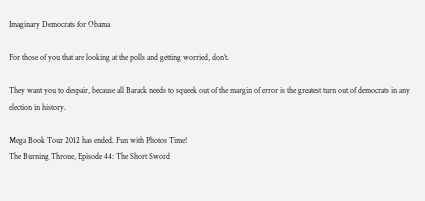Imaginary Democrats for Obama

For those of you that are looking at the polls and getting worried, don’t.

They want you to despair, because all Barack needs to squeek out of the margin of error is the greatest turn out of democrats in any election in history.

Mega Book Tour 2012 has ended. Fun with Photos Time!
The Burning Throne, Episode 44: The Short Sword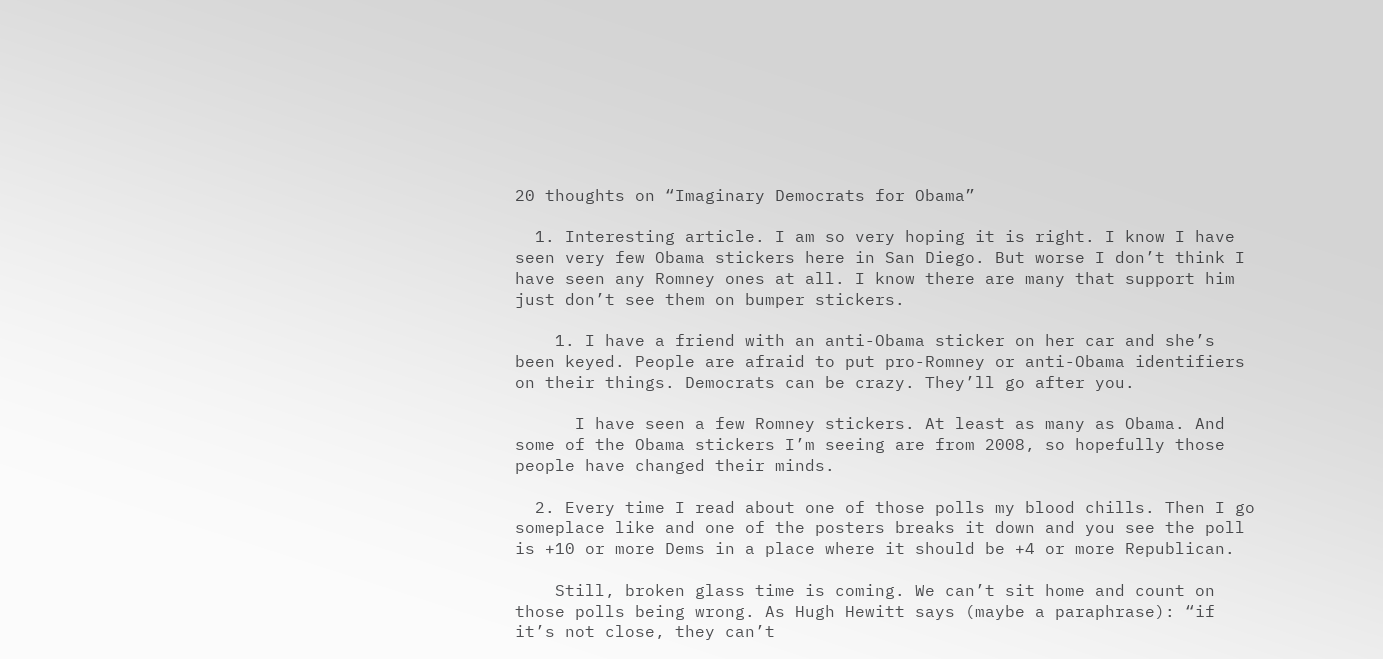20 thoughts on “Imaginary Democrats for Obama”

  1. Interesting article. I am so very hoping it is right. I know I have seen very few Obama stickers here in San Diego. But worse I don’t think I have seen any Romney ones at all. I know there are many that support him just don’t see them on bumper stickers.

    1. I have a friend with an anti-Obama sticker on her car and she’s been keyed. People are afraid to put pro-Romney or anti-Obama identifiers on their things. Democrats can be crazy. They’ll go after you.

      I have seen a few Romney stickers. At least as many as Obama. And some of the Obama stickers I’m seeing are from 2008, so hopefully those people have changed their minds.

  2. Every time I read about one of those polls my blood chills. Then I go someplace like and one of the posters breaks it down and you see the poll is +10 or more Dems in a place where it should be +4 or more Republican.

    Still, broken glass time is coming. We can’t sit home and count on those polls being wrong. As Hugh Hewitt says (maybe a paraphrase): “if it’s not close, they can’t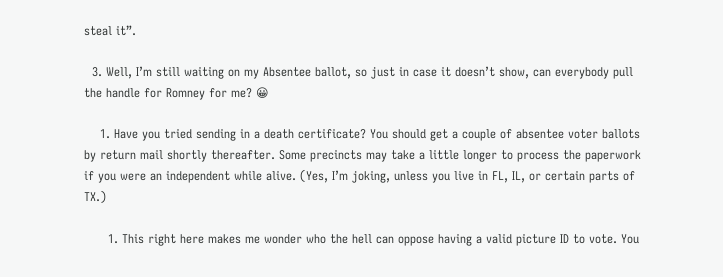steal it”.

  3. Well, I’m still waiting on my Absentee ballot, so just in case it doesn’t show, can everybody pull the handle for Romney for me? 😀

    1. Have you tried sending in a death certificate? You should get a couple of absentee voter ballots by return mail shortly thereafter. Some precincts may take a little longer to process the paperwork if you were an independent while alive. (Yes, I’m joking, unless you live in FL, IL, or certain parts of TX.)

      1. This right here makes me wonder who the hell can oppose having a valid picture ID to vote. You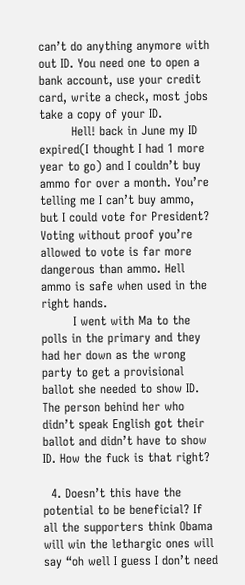can’t do anything anymore with out ID. You need one to open a bank account, use your credit card, write a check, most jobs take a copy of your ID.
        Hell! back in June my ID expired(I thought I had 1 more year to go) and I couldn’t buy ammo for over a month. You’re telling me I can’t buy ammo, but I could vote for President? Voting without proof you’re allowed to vote is far more dangerous than ammo. Hell ammo is safe when used in the right hands.
        I went with Ma to the polls in the primary and they had her down as the wrong party to get a provisional ballot she needed to show ID. The person behind her who didn’t speak English got their ballot and didn’t have to show ID. How the fuck is that right?

  4. Doesn’t this have the potential to be beneficial? If all the supporters think Obama will win the lethargic ones will say “oh well I guess I don’t need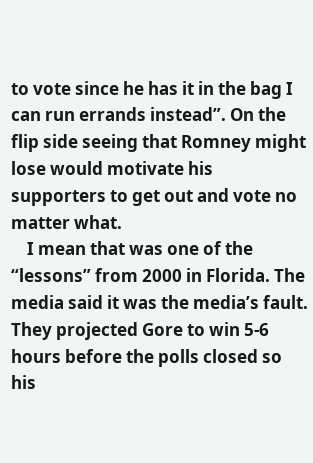to vote since he has it in the bag I can run errands instead”. On the flip side seeing that Romney might lose would motivate his supporters to get out and vote no matter what.
    I mean that was one of the “lessons” from 2000 in Florida. The media said it was the media’s fault. They projected Gore to win 5-6 hours before the polls closed so his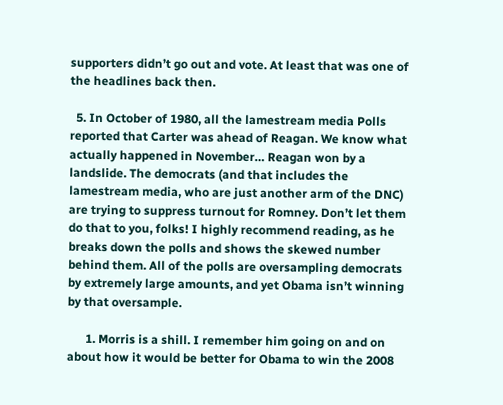supporters didn’t go out and vote. At least that was one of the headlines back then.

  5. In October of 1980, all the lamestream media Polls reported that Carter was ahead of Reagan. We know what actually happened in November… Reagan won by a landslide. The democrats (and that includes the lamestream media, who are just another arm of the DNC) are trying to suppress turnout for Romney. Don’t let them do that to you, folks! I highly recommend reading, as he breaks down the polls and shows the skewed number behind them. All of the polls are oversampling democrats by extremely large amounts, and yet Obama isn’t winning by that oversample.

      1. Morris is a shill. I remember him going on and on about how it would be better for Obama to win the 2008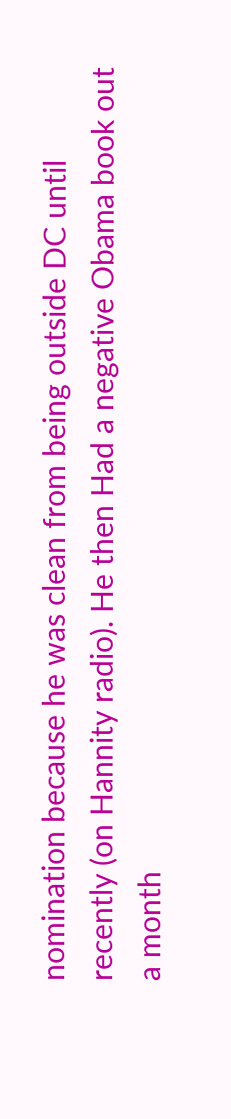nomination because he was clean from being outside DC until recently (on Hannity radio). He then Had a negative Obama book out a month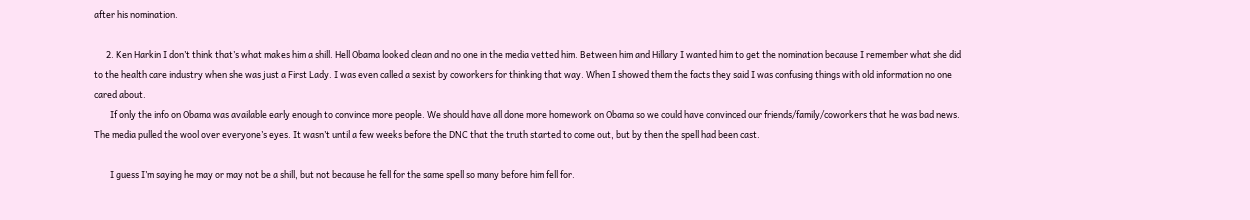after his nomination.

      2. Ken Harkin I don’t think that’s what makes him a shill. Hell Obama looked clean and no one in the media vetted him. Between him and Hillary I wanted him to get the nomination because I remember what she did to the health care industry when she was just a First Lady. I was even called a sexist by coworkers for thinking that way. When I showed them the facts they said I was confusing things with old information no one cared about.
        If only the info on Obama was available early enough to convince more people. We should have all done more homework on Obama so we could have convinced our friends/family/coworkers that he was bad news. The media pulled the wool over everyone’s eyes. It wasn’t until a few weeks before the DNC that the truth started to come out, but by then the spell had been cast.

        I guess I’m saying he may or may not be a shill, but not because he fell for the same spell so many before him fell for.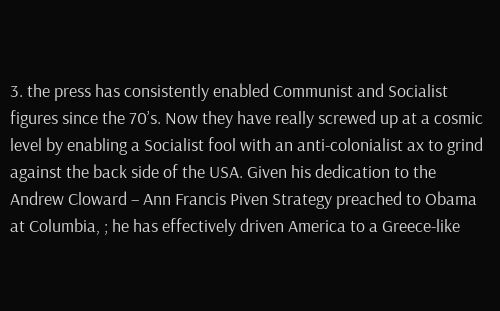3. the press has consistently enabled Communist and Socialist figures since the 70’s. Now they have really screwed up at a cosmic level by enabling a Socialist fool with an anti-colonialist ax to grind against the back side of the USA. Given his dedication to the Andrew Cloward – Ann Francis Piven Strategy preached to Obama at Columbia, ; he has effectively driven America to a Greece-like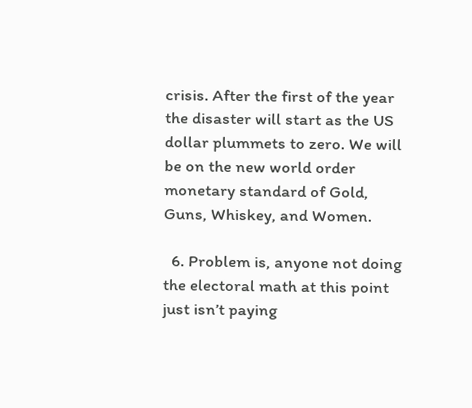crisis. After the first of the year the disaster will start as the US dollar plummets to zero. We will be on the new world order monetary standard of Gold, Guns, Whiskey, and Women.

  6. Problem is, anyone not doing the electoral math at this point just isn’t paying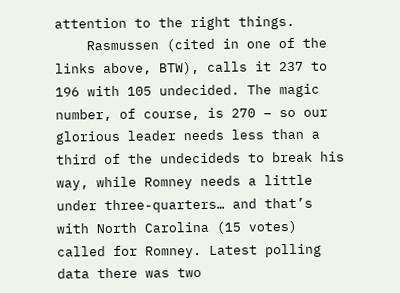attention to the right things.
    Rasmussen (cited in one of the links above, BTW), calls it 237 to 196 with 105 undecided. The magic number, of course, is 270 – so our glorious leader needs less than a third of the undecideds to break his way, while Romney needs a little under three-quarters… and that’s with North Carolina (15 votes) called for Romney. Latest polling data there was two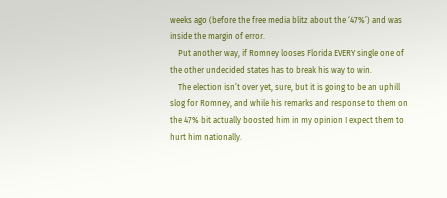weeks ago (before the free media blitz about the ‘47%’) and was inside the margin of error.
    Put another way, if Romney looses Florida EVERY single one of the other undecided states has to break his way to win.
    The election isn’t over yet, sure, but it is going to be an uphill slog for Romney, and while his remarks and response to them on the 47% bit actually boosted him in my opinion I expect them to hurt him nationally.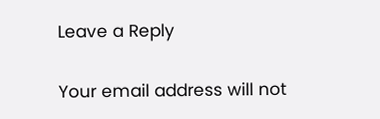Leave a Reply

Your email address will not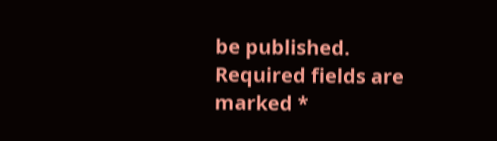be published. Required fields are marked *